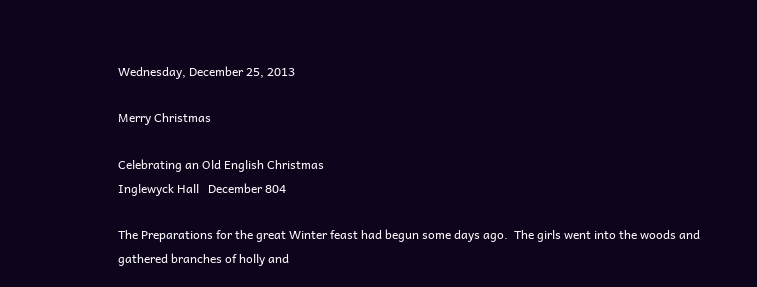Wednesday, December 25, 2013

Merry Christmas

Celebrating an Old English Christmas
Inglewyck Hall   December 804

The Preparations for the great Winter feast had begun some days ago.  The girls went into the woods and gathered branches of holly and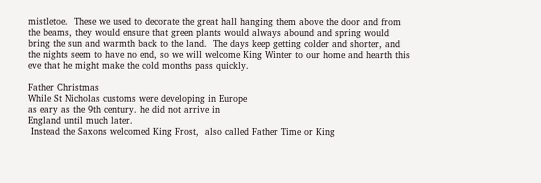mistletoe.  These we used to decorate the great hall hanging them above the door and from the beams, they would ensure that green plants would always abound and spring would bring the sun and warmth back to the land.  The days keep getting colder and shorter, and the nights seem to have no end, so we will welcome King Winter to our home and hearth this eve that he might make the cold months pass quickly.

Father Christmas
While St Nicholas customs were developing in Europe
as eary as the 9th century. he did not arrive in
England until much later.
 Instead the Saxons welcomed King Frost,  also called Father Time or King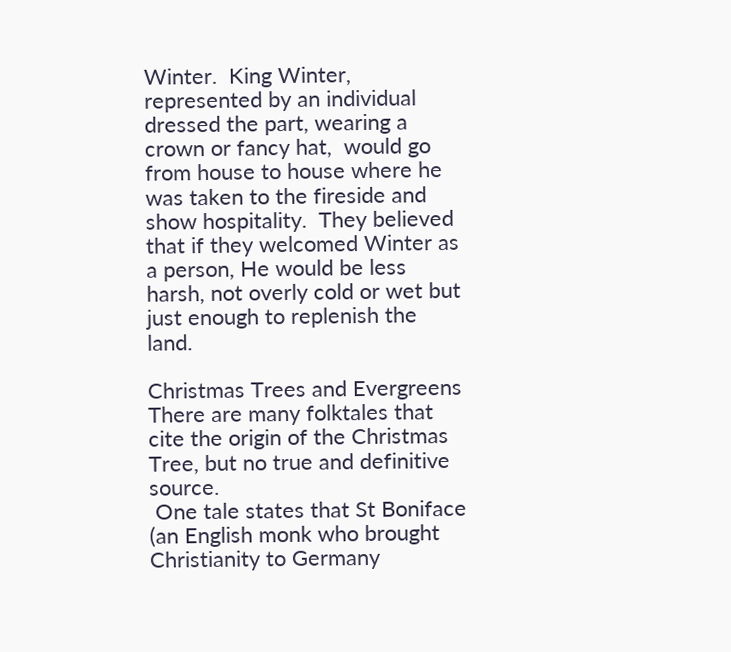Winter.  King Winter, represented by an individual dressed the part, wearing a crown or fancy hat,  would go from house to house where he was taken to the fireside and show hospitality.  They believed that if they welcomed Winter as a person, He would be less harsh, not overly cold or wet but just enough to replenish the land.

Christmas Trees and Evergreens
There are many folktales that cite the origin of the Christmas Tree, but no true and definitive source.
 One tale states that St Boniface (an English monk who brought Christianity to Germany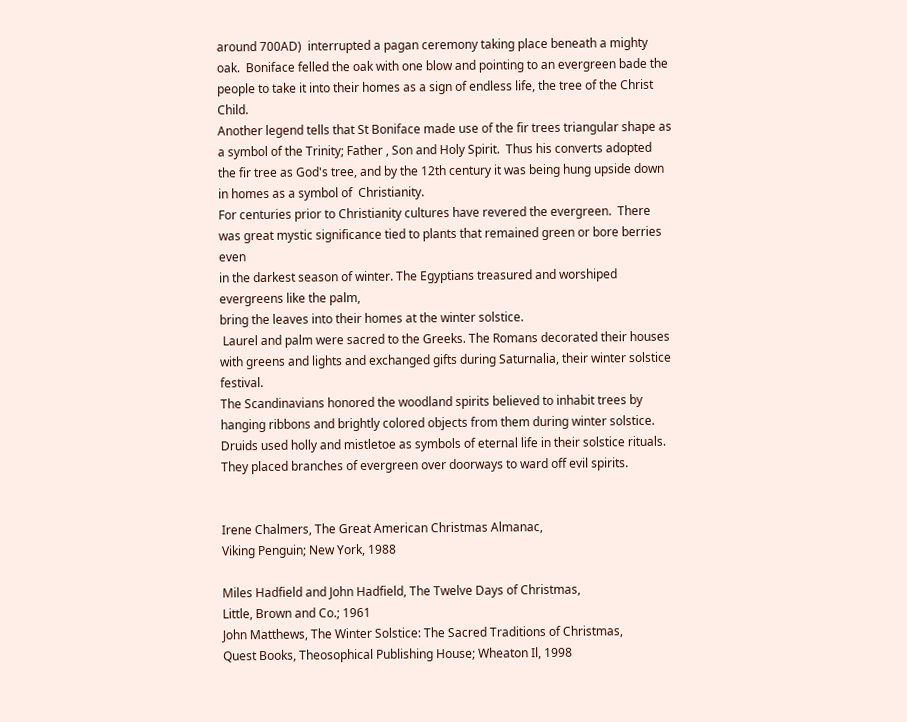around 700AD)  interrupted a pagan ceremony taking place beneath a mighty oak.  Boniface felled the oak with one blow and pointing to an evergreen bade the people to take it into their homes as a sign of endless life, the tree of the Christ Child.
Another legend tells that St Boniface made use of the fir trees triangular shape as a symbol of the Trinity; Father , Son and Holy Spirit.  Thus his converts adopted the fir tree as God's tree, and by the 12th century it was being hung upside down in homes as a symbol of  Christianity.
For centuries prior to Christianity cultures have revered the evergreen.  There was great mystic significance tied to plants that remained green or bore berries even
in the darkest season of winter. The Egyptians treasured and worshiped evergreens like the palm,
bring the leaves into their homes at the winter solstice.
 Laurel and palm were sacred to the Greeks. The Romans decorated their houses with greens and lights and exchanged gifts during Saturnalia, their winter solstice festival.
The Scandinavians honored the woodland spirits believed to inhabit trees by hanging ribbons and brightly colored objects from them during winter solstice.
Druids used holly and mistletoe as symbols of eternal life in their solstice rituals.  They placed branches of evergreen over doorways to ward off evil spirits.


Irene Chalmers, The Great American Christmas Almanac,
Viking Penguin; New York, 1988

Miles Hadfield and John Hadfield, The Twelve Days of Christmas,
Little, Brown and Co.; 1961
John Matthews, The Winter Solstice: The Sacred Traditions of Christmas,
Quest Books, Theosophical Publishing House; Wheaton Il, 1998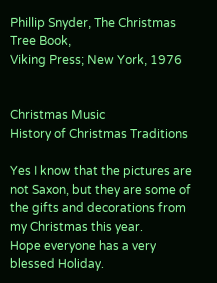Phillip Snyder, The Christmas Tree Book,
Viking Press; New York, 1976


Christmas Music
History of Christmas Traditions

Yes I know that the pictures are not Saxon, but they are some of the gifts and decorations from my Christmas this year.
Hope everyone has a very blessed Holiday.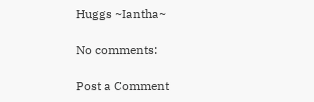Huggs ~Iantha~

No comments:

Post a Comment